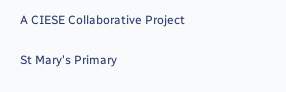A CIESE Collaborative Project

St Mary's Primary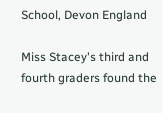School, Devon England

Miss Stacey's third and fourth graders found the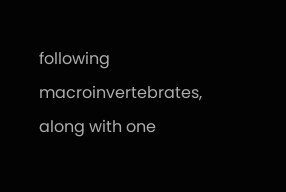following macroinvertebrates, along with one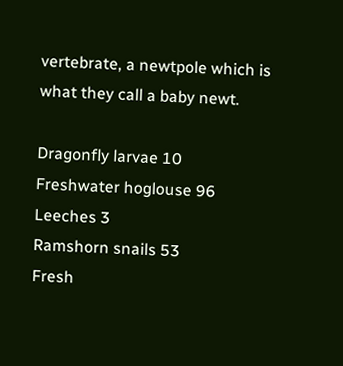vertebrate, a newtpole which is what they call a baby newt.

Dragonfly larvae 10
Freshwater hoglouse 96
Leeches 3
Ramshorn snails 53
Fresh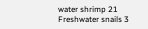water shrimp 21
Freshwater snails 3